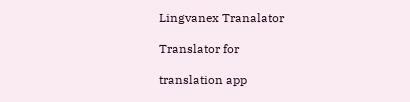Lingvanex Tranalator

Translator for

translation app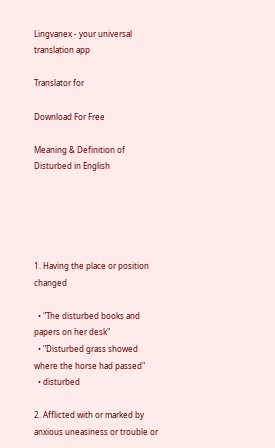Lingvanex - your universal translation app

Translator for

Download For Free

Meaning & Definition of Disturbed in English





1. Having the place or position changed

  • "The disturbed books and papers on her desk"
  • "Disturbed grass showed where the horse had passed"
  • disturbed

2. Afflicted with or marked by anxious uneasiness or trouble or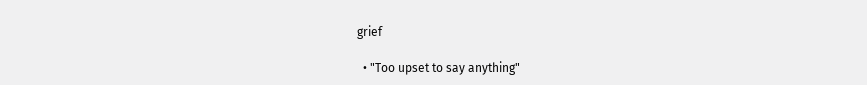grief

  • "Too upset to say anything"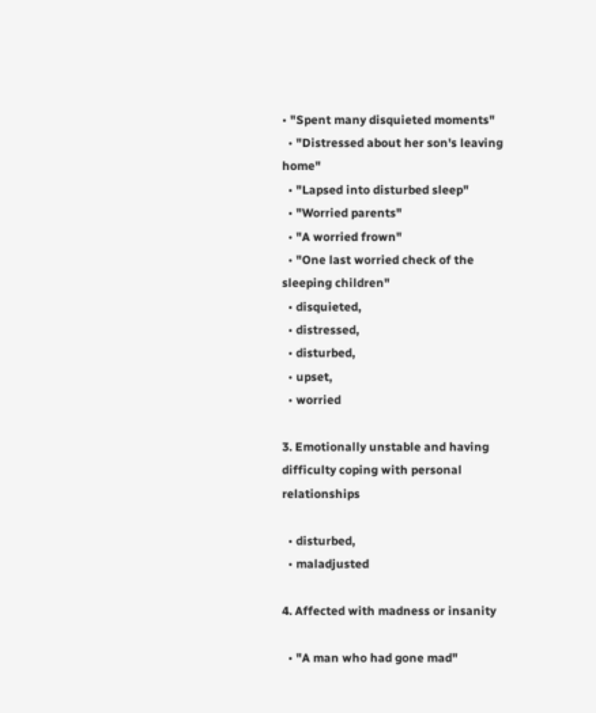• "Spent many disquieted moments"
  • "Distressed about her son's leaving home"
  • "Lapsed into disturbed sleep"
  • "Worried parents"
  • "A worried frown"
  • "One last worried check of the sleeping children"
  • disquieted,
  • distressed,
  • disturbed,
  • upset,
  • worried

3. Emotionally unstable and having difficulty coping with personal relationships

  • disturbed,
  • maladjusted

4. Affected with madness or insanity

  • "A man who had gone mad"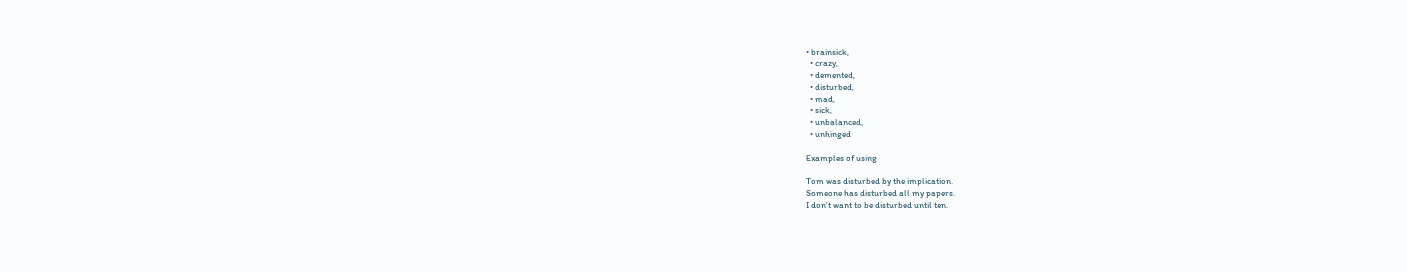• brainsick,
  • crazy,
  • demented,
  • disturbed,
  • mad,
  • sick,
  • unbalanced,
  • unhinged

Examples of using

Tom was disturbed by the implication.
Someone has disturbed all my papers.
I don't want to be disturbed until ten.